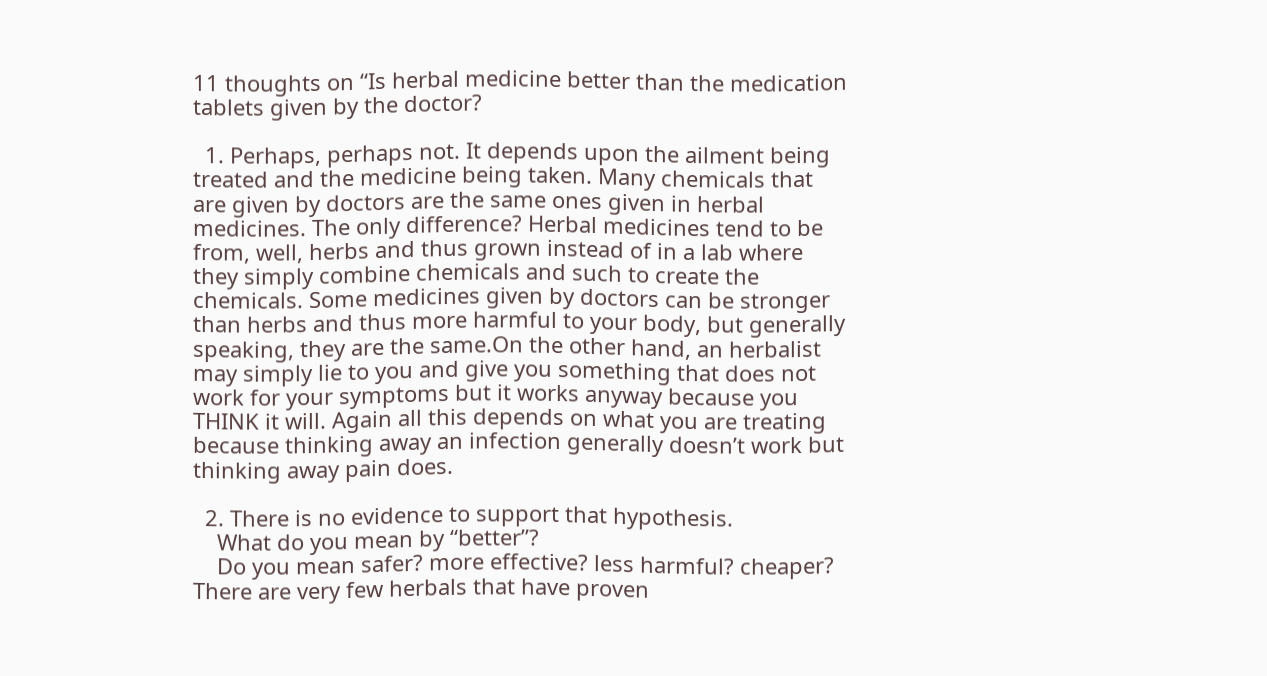11 thoughts on “Is herbal medicine better than the medication tablets given by the doctor?

  1. Perhaps, perhaps not. It depends upon the ailment being treated and the medicine being taken. Many chemicals that are given by doctors are the same ones given in herbal medicines. The only difference? Herbal medicines tend to be from, well, herbs and thus grown instead of in a lab where they simply combine chemicals and such to create the chemicals. Some medicines given by doctors can be stronger than herbs and thus more harmful to your body, but generally speaking, they are the same.On the other hand, an herbalist may simply lie to you and give you something that does not work for your symptoms but it works anyway because you THINK it will. Again all this depends on what you are treating because thinking away an infection generally doesn’t work but thinking away pain does.

  2. There is no evidence to support that hypothesis.
    What do you mean by “better”?
    Do you mean safer? more effective? less harmful? cheaper? There are very few herbals that have proven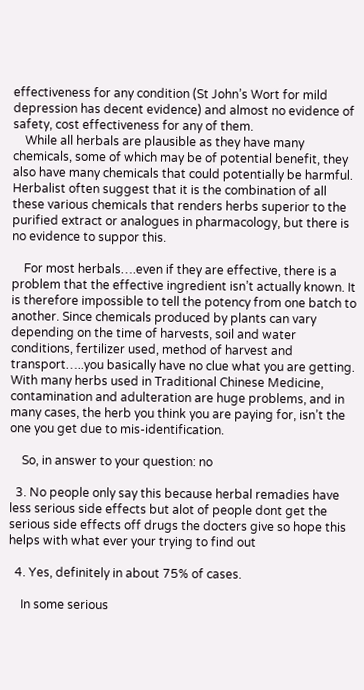effectiveness for any condition (St John’s Wort for mild depression has decent evidence) and almost no evidence of safety, cost effectiveness for any of them.
    While all herbals are plausible as they have many chemicals, some of which may be of potential benefit, they also have many chemicals that could potentially be harmful. Herbalist often suggest that it is the combination of all these various chemicals that renders herbs superior to the purified extract or analogues in pharmacology, but there is no evidence to suppor this.

    For most herbals….even if they are effective, there is a problem that the effective ingredient isn’t actually known. It is therefore impossible to tell the potency from one batch to another. Since chemicals produced by plants can vary depending on the time of harvests, soil and water conditions, fertilizer used, method of harvest and transport…..you basically have no clue what you are getting. With many herbs used in Traditional Chinese Medicine, contamination and adulteration are huge problems, and in many cases, the herb you think you are paying for, isn’t the one you get due to mis-identification.

    So, in answer to your question: no

  3. No people only say this because herbal remadies have less serious side effects but alot of people dont get the serious side effects off drugs the docters give so hope this helps with what ever your trying to find out

  4. Yes, definitely in about 75% of cases.

    In some serious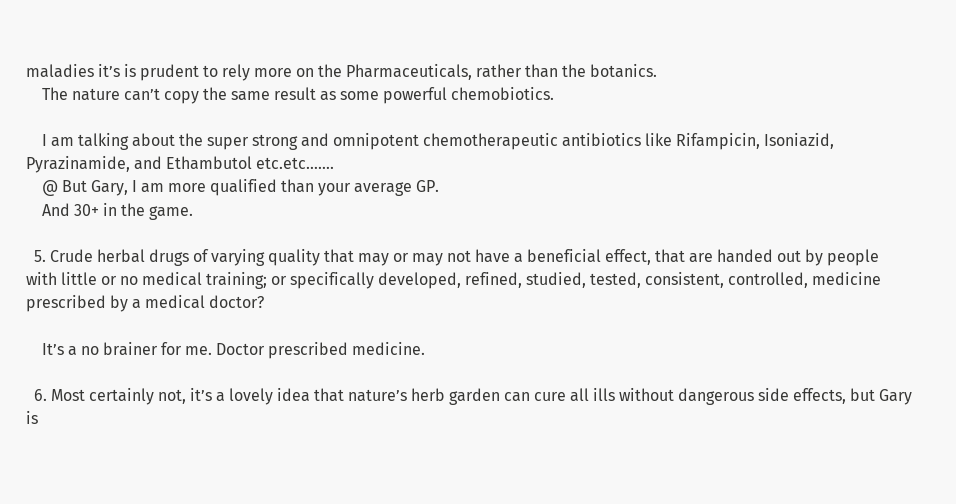maladies it’s is prudent to rely more on the Pharmaceuticals, rather than the botanics.
    The nature can’t copy the same result as some powerful chemobiotics.

    I am talking about the super strong and omnipotent chemotherapeutic antibiotics like Rifampicin, Isoniazid, Pyrazinamide, and Ethambutol etc.etc…….
    @ But Gary, I am more qualified than your average GP.
    And 30+ in the game.

  5. Crude herbal drugs of varying quality that may or may not have a beneficial effect, that are handed out by people with little or no medical training; or specifically developed, refined, studied, tested, consistent, controlled, medicine prescribed by a medical doctor?

    It’s a no brainer for me. Doctor prescribed medicine.

  6. Most certainly not, it’s a lovely idea that nature’s herb garden can cure all ills without dangerous side effects, but Gary is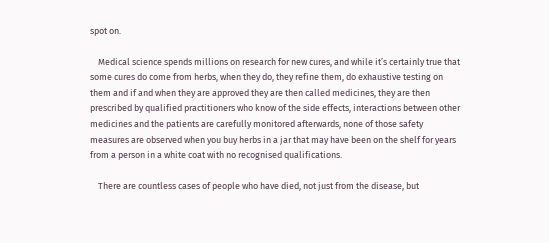spot on.

    Medical science spends millions on research for new cures, and while it’s certainly true that some cures do come from herbs, when they do, they refine them, do exhaustive testing on them and if and when they are approved they are then called medicines, they are then prescribed by qualified practitioners who know of the side effects, interactions between other medicines and the patients are carefully monitored afterwards, none of those safety measures are observed when you buy herbs in a jar that may have been on the shelf for years from a person in a white coat with no recognised qualifications.

    There are countless cases of people who have died, not just from the disease, but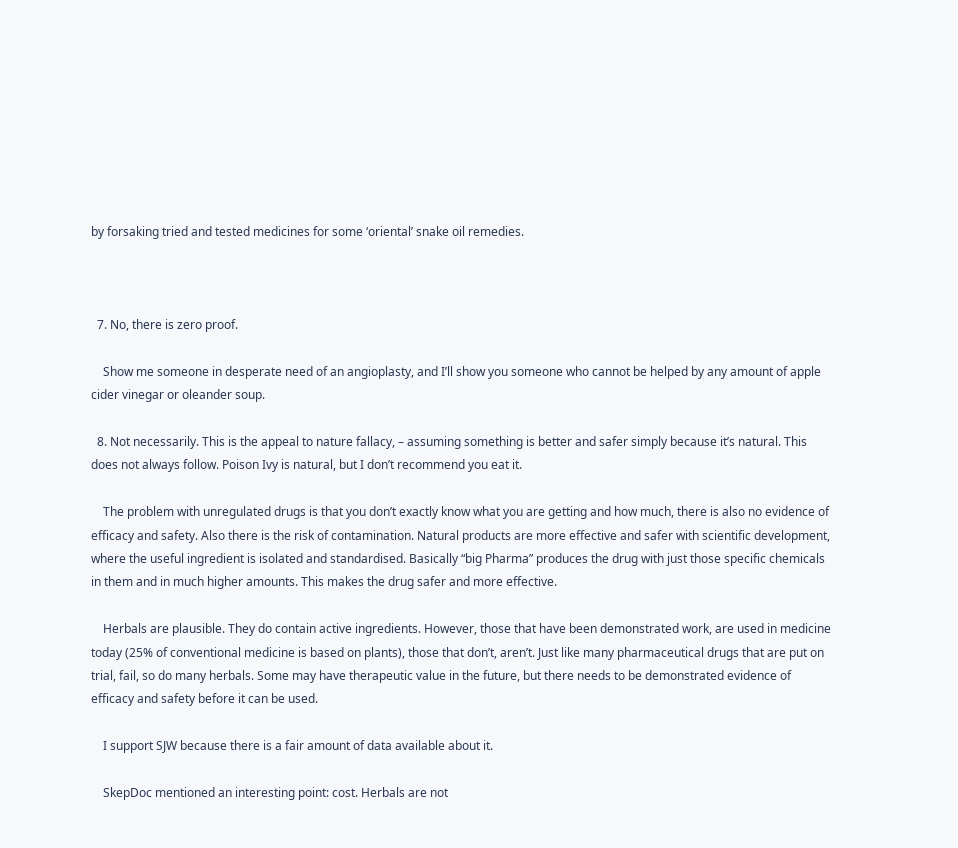by forsaking tried and tested medicines for some ‘oriental’ snake oil remedies.



  7. No, there is zero proof.

    Show me someone in desperate need of an angioplasty, and I’ll show you someone who cannot be helped by any amount of apple cider vinegar or oleander soup.

  8. Not necessarily. This is the appeal to nature fallacy, – assuming something is better and safer simply because it’s natural. This does not always follow. Poison Ivy is natural, but I don’t recommend you eat it.

    The problem with unregulated drugs is that you don’t exactly know what you are getting and how much, there is also no evidence of efficacy and safety. Also there is the risk of contamination. Natural products are more effective and safer with scientific development, where the useful ingredient is isolated and standardised. Basically “big Pharma” produces the drug with just those specific chemicals in them and in much higher amounts. This makes the drug safer and more effective.

    Herbals are plausible. They do contain active ingredients. However, those that have been demonstrated work, are used in medicine today (25% of conventional medicine is based on plants), those that don’t, aren’t. Just like many pharmaceutical drugs that are put on trial, fail, so do many herbals. Some may have therapeutic value in the future, but there needs to be demonstrated evidence of efficacy and safety before it can be used.

    I support SJW because there is a fair amount of data available about it.

    SkepDoc mentioned an interesting point: cost. Herbals are not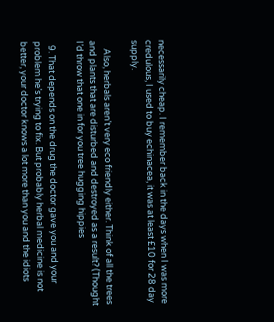necessarily cheap. I remember back in the days when I was more credulous, I used to buy echinacea, it was at least £10 for 28 day supply.

    Also, herbals aren’t very eco friendly either. Think of all the trees and plants that are disturbed and destroyed as a result? (Thought I’d throw that one in for you tree hugging hippies

  9. That depends on the drug the doctor gave you and your problem he’s trying to fix. But probably herbal medicine is not better, your doctor knows a lot more than you and the idiots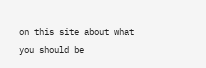on this site about what you should be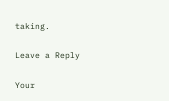taking.

Leave a Reply

Your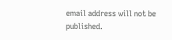email address will not be published.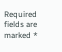Required fields are marked *